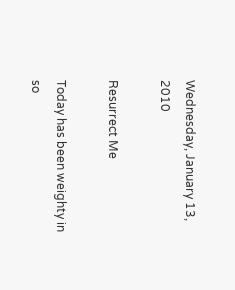Wednesday, January 13, 2010

Resurrect Me

Today has been weighty in so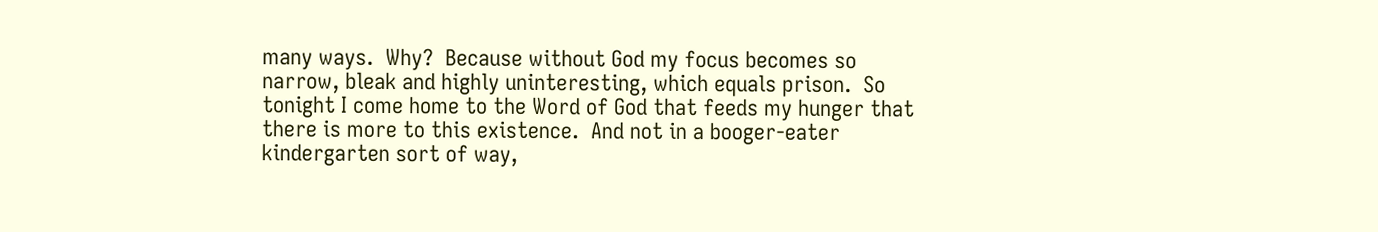many ways.  Why?  Because without God my focus becomes so narrow, bleak and highly uninteresting, which equals prison.  So tonight I come home to the Word of God that feeds my hunger that there is more to this existence.  And not in a booger-eater kindergarten sort of way,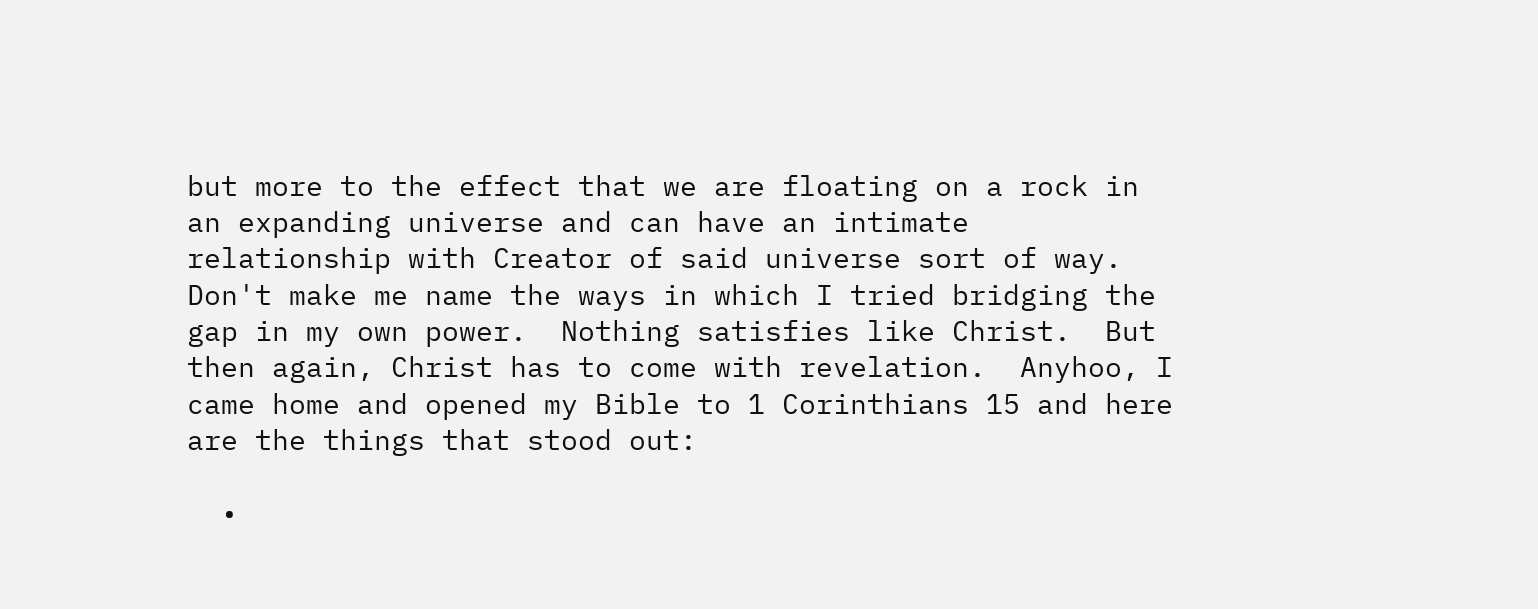but more to the effect that we are floating on a rock in an expanding universe and can have an intimate relationship with Creator of said universe sort of way.  Don't make me name the ways in which I tried bridging the gap in my own power.  Nothing satisfies like Christ.  But then again, Christ has to come with revelation.  Anyhoo, I came home and opened my Bible to 1 Corinthians 15 and here are the things that stood out:

  •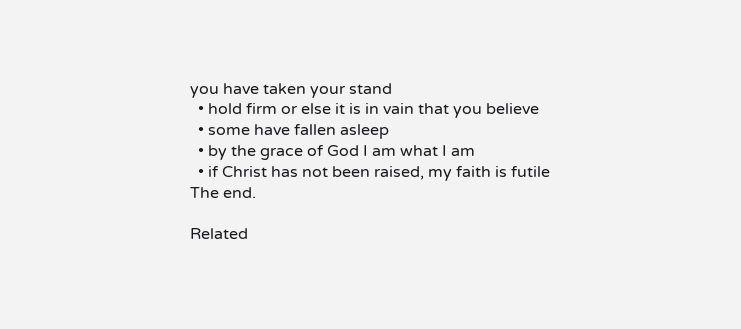you have taken your stand
  • hold firm or else it is in vain that you believe
  • some have fallen asleep
  • by the grace of God I am what I am
  • if Christ has not been raised, my faith is futile
The end.

Related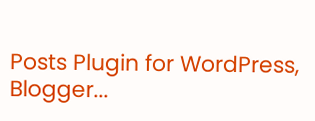Posts Plugin for WordPress, Blogger...